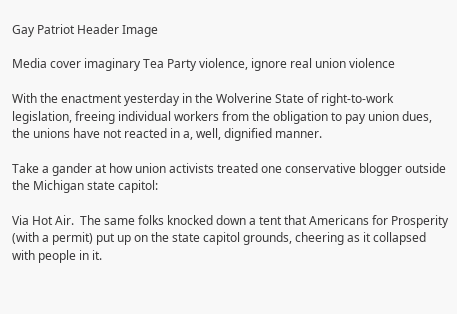Gay Patriot Header Image

Media cover imaginary Tea Party violence, ignore real union violence

With the enactment yesterday in the Wolverine State of right-to-work legislation, freeing individual workers from the obligation to pay union dues, the unions have not reacted in a, well, dignified manner.

Take a gander at how union activists treated one conservative blogger outside the Michigan state capitol:

Via Hot Air.  The same folks knocked down a tent that Americans for Prosperity (with a permit) put up on the state capitol grounds, cheering as it collapsed with people in it.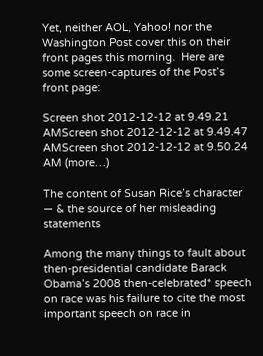Yet, neither AOL, Yahoo! nor the Washington Post cover this on their front pages this morning.  Here are some screen-captures of the Post’s front page:

Screen shot 2012-12-12 at 9.49.21 AMScreen shot 2012-12-12 at 9.49.47 AMScreen shot 2012-12-12 at 9.50.24 AM (more…)

The content of Susan Rice’s character
— & the source of her misleading statements

Among the many things to fault about then-presidential candidate Barack Obama’s 2008 then-celebrated* speech on race was his failure to cite the most important speech on race in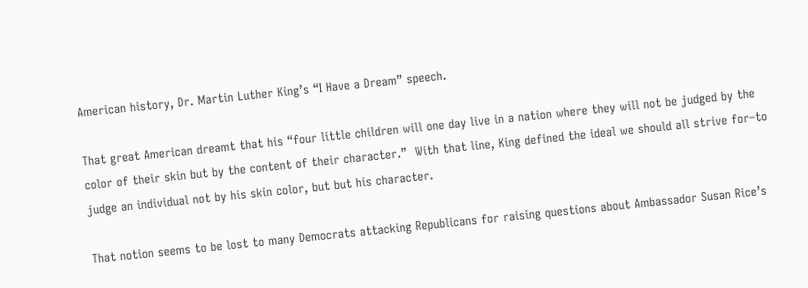American history, Dr. Martin Luther King’s “I Have a Dream” speech.

That great American dreamt that his “four little children will one day live in a nation where they will not be judged by the color of their skin but by the content of their character.”  With that line, King defined the ideal we should all strive for–to judge an individual not by his skin color, but but his character.

That notion seems to be lost to many Democrats attacking Republicans for raising questions about Ambassador Susan Rice’s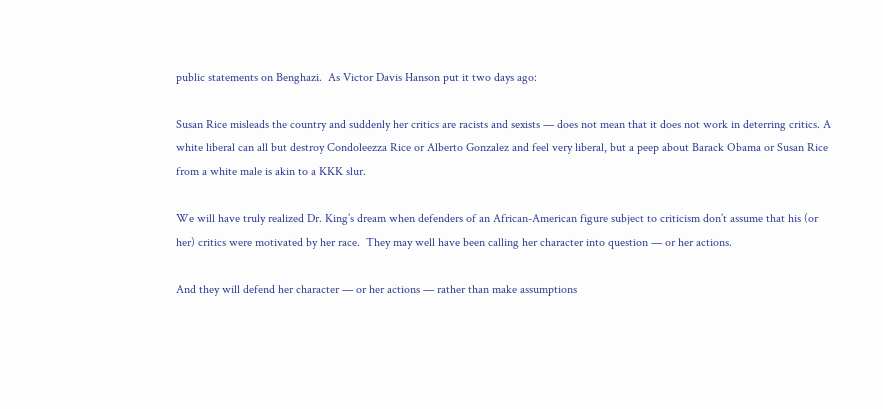public statements on Benghazi.  As Victor Davis Hanson put it two days ago:

Susan Rice misleads the country and suddenly her critics are racists and sexists — does not mean that it does not work in deterring critics. A white liberal can all but destroy Condoleezza Rice or Alberto Gonzalez and feel very liberal, but a peep about Barack Obama or Susan Rice from a white male is akin to a KKK slur.

We will have truly realized Dr. King’s dream when defenders of an African-American figure subject to criticism don’t assume that his (or her) critics were motivated by her race.  They may well have been calling her character into question — or her actions.

And they will defend her character — or her actions — rather than make assumptions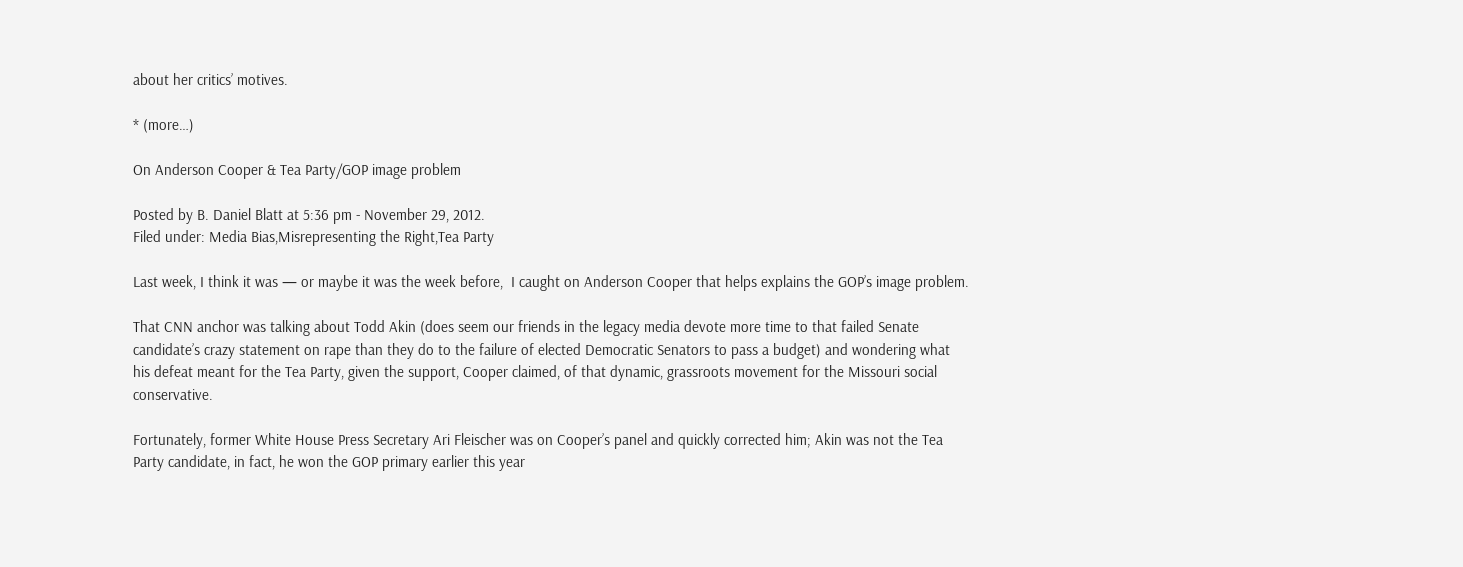about her critics’ motives.

* (more…)

On Anderson Cooper & Tea Party/GOP image problem

Posted by B. Daniel Blatt at 5:36 pm - November 29, 2012.
Filed under: Media Bias,Misrepresenting the Right,Tea Party

Last week, I think it was — or maybe it was the week before,  I caught on Anderson Cooper that helps explains the GOP’s image problem.

That CNN anchor was talking about Todd Akin (does seem our friends in the legacy media devote more time to that failed Senate candidate’s crazy statement on rape than they do to the failure of elected Democratic Senators to pass a budget) and wondering what his defeat meant for the Tea Party, given the support, Cooper claimed, of that dynamic, grassroots movement for the Missouri social conservative.

Fortunately, former White House Press Secretary Ari Fleischer was on Cooper’s panel and quickly corrected him; Akin was not the Tea Party candidate, in fact, he won the GOP primary earlier this year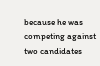because he was competing against two candidates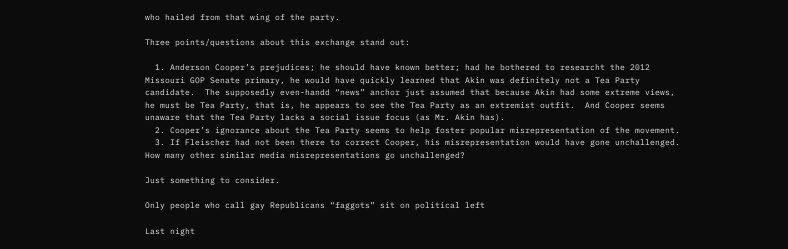who hailed from that wing of the party.

Three points/questions about this exchange stand out:

  1. Anderson Cooper’s prejudices; he should have known better; had he bothered to researcht the 2012 Missouri GOP Senate primary, he would have quickly learned that Akin was definitely not a Tea Party candidate.  The supposedly even-handd “news” anchor just assumed that because Akin had some extreme views, he must be Tea Party, that is, he appears to see the Tea Party as an extremist outfit.  And Cooper seems unaware that the Tea Party lacks a social issue focus (as Mr. Akin has).
  2. Cooper’s ignorance about the Tea Party seems to help foster popular misrepresentation of the movement.
  3. If Fleischer had not been there to correct Cooper, his misrepresentation would have gone unchallenged.  How many other similar media misrepresentations go unchallenged?

Just something to consider.

Only people who call gay Republicans “faggots” sit on political left

Last night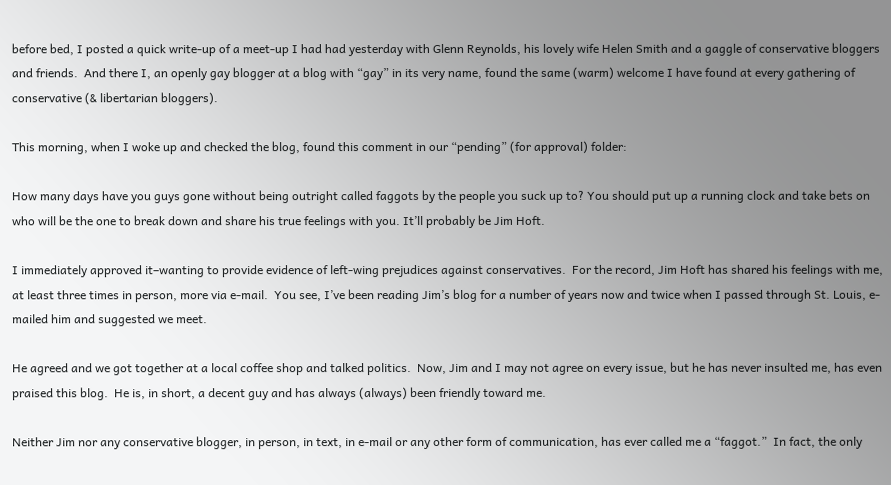before bed, I posted a quick write-up of a meet-up I had had yesterday with Glenn Reynolds, his lovely wife Helen Smith and a gaggle of conservative bloggers and friends.  And there I, an openly gay blogger at a blog with “gay” in its very name, found the same (warm) welcome I have found at every gathering of conservative (& libertarian bloggers).

This morning, when I woke up and checked the blog, found this comment in our “pending” (for approval) folder:

How many days have you guys gone without being outright called faggots by the people you suck up to? You should put up a running clock and take bets on who will be the one to break down and share his true feelings with you. It’ll probably be Jim Hoft.

I immediately approved it–wanting to provide evidence of left-wing prejudices against conservatives.  For the record, Jim Hoft has shared his feelings with me, at least three times in person, more via e-mail.  You see, I’ve been reading Jim’s blog for a number of years now and twice when I passed through St. Louis, e-mailed him and suggested we meet.

He agreed and we got together at a local coffee shop and talked politics.  Now, Jim and I may not agree on every issue, but he has never insulted me, has even praised this blog.  He is, in short, a decent guy and has always (always) been friendly toward me.

Neither Jim nor any conservative blogger, in person, in text, in e-mail or any other form of communication, has ever called me a “faggot.”  In fact, the only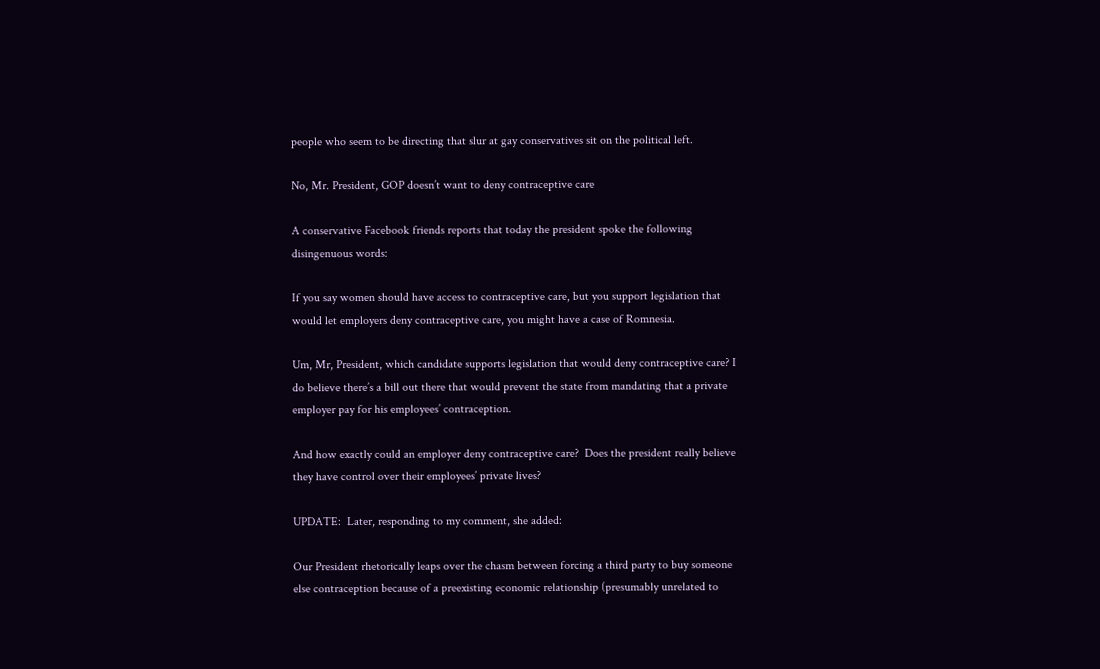people who seem to be directing that slur at gay conservatives sit on the political left.

No, Mr. President, GOP doesn’t want to deny contraceptive care

A conservative Facebook friends reports that today the president spoke the following disingenuous words:

If you say women should have access to contraceptive care, but you support legislation that would let employers deny contraceptive care, you might have a case of Romnesia.

Um, Mr, President, which candidate supports legislation that would deny contraceptive care? I do believe there’s a bill out there that would prevent the state from mandating that a private employer pay for his employees’ contraception.

And how exactly could an employer deny contraceptive care?  Does the president really believe they have control over their employees’ private lives?

UPDATE:  Later, responding to my comment, she added:

Our President rhetorically leaps over the chasm between forcing a third party to buy someone else contraception because of a preexisting economic relationship (presumably unrelated to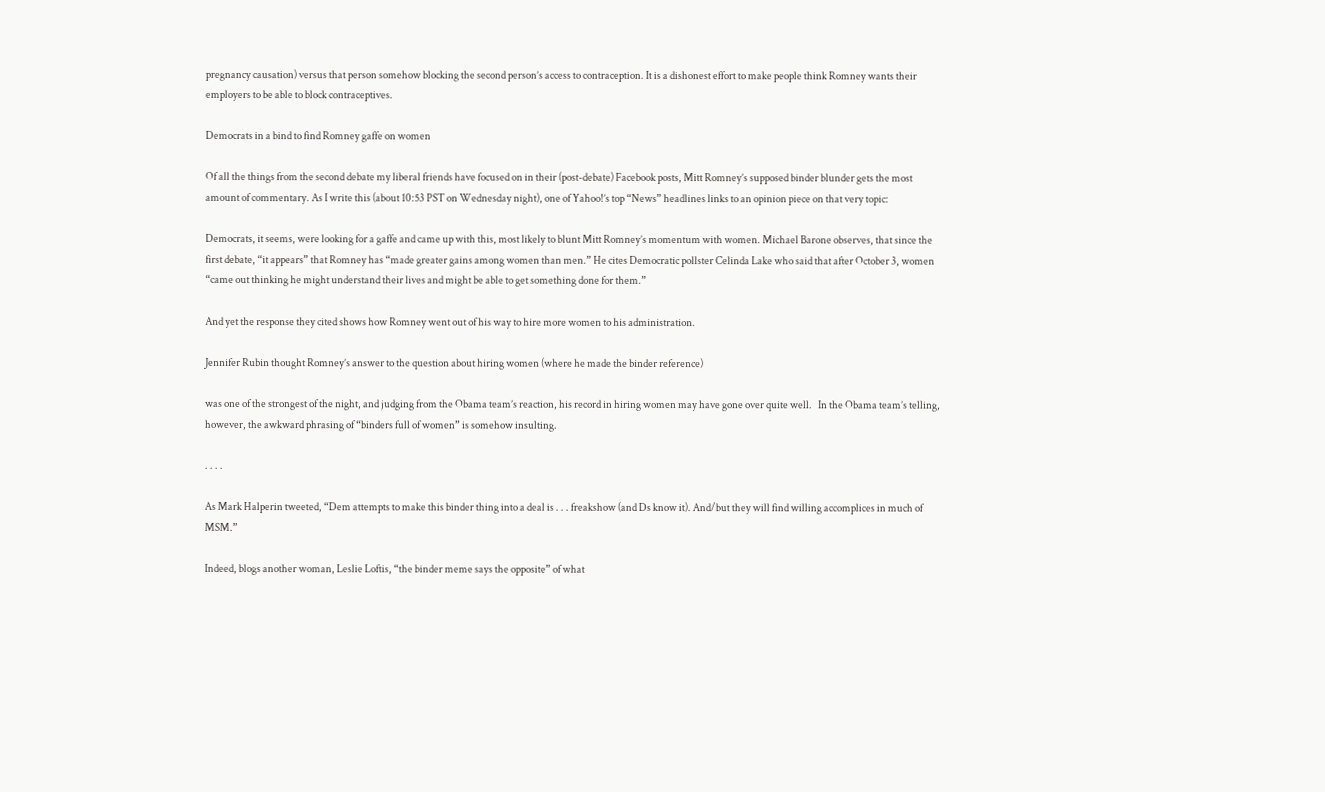pregnancy causation) versus that person somehow blocking the second person’s access to contraception. It is a dishonest effort to make people think Romney wants their employers to be able to block contraceptives.

Democrats in a bind to find Romney gaffe on women

Of all the things from the second debate my liberal friends have focused on in their (post-debate) Facebook posts, Mitt Romney’s supposed binder blunder gets the most amount of commentary. As I write this (about 10:53 PST on Wednesday night), one of Yahoo!’s top “News” headlines links to an opinion piece on that very topic:

Democrats, it seems, were looking for a gaffe and came up with this, most likely to blunt Mitt Romney’s momentum with women. Michael Barone observes, that since the first debate, “it appears” that Romney has “made greater gains among women than men.” He cites Democratic pollster Celinda Lake who said that after October 3, women “came out thinking he might understand their lives and might be able to get something done for them.”

And yet the response they cited shows how Romney went out of his way to hire more women to his administration.

Jennifer Rubin thought Romney’s answer to the question about hiring women (where he made the binder reference)

was one of the strongest of the night, and judging from the Obama team’s reaction, his record in hiring women may have gone over quite well.   In the Obama team’s telling, however, the awkward phrasing of “binders full of women” is somehow insulting.

. . . .

As Mark Halperin tweeted, “Dem attempts to make this binder thing into a deal is . . . freakshow (and Ds know it). And/but they will find willing accomplices in much of MSM.”

Indeed, blogs another woman, Leslie Loftis, “the binder meme says the opposite” of what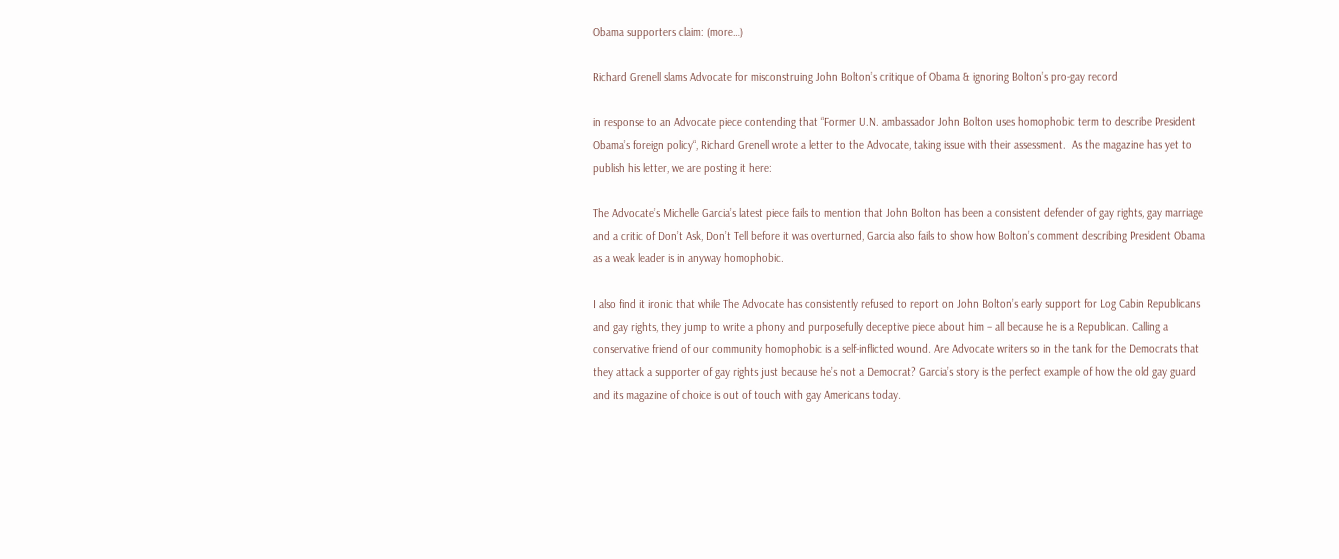Obama supporters claim: (more…)

Richard Grenell slams Advocate for misconstruing John Bolton’s critique of Obama & ignoring Bolton’s pro-gay record

in response to an Advocate piece contending that “Former U.N. ambassador John Bolton uses homophobic term to describe President Obama’s foreign policy“, Richard Grenell wrote a letter to the Advocate, taking issue with their assessment.  As the magazine has yet to publish his letter, we are posting it here:

The Advocate’s Michelle Garcia’s latest piece fails to mention that John Bolton has been a consistent defender of gay rights, gay marriage and a critic of Don’t Ask, Don’t Tell before it was overturned, Garcia also fails to show how Bolton’s comment describing President Obama as a weak leader is in anyway homophobic.

I also find it ironic that while The Advocate has consistently refused to report on John Bolton’s early support for Log Cabin Republicans and gay rights, they jump to write a phony and purposefully deceptive piece about him – all because he is a Republican. Calling a conservative friend of our community homophobic is a self-inflicted wound. Are Advocate writers so in the tank for the Democrats that they attack a supporter of gay rights just because he’s not a Democrat? Garcia’s story is the perfect example of how the old gay guard and its magazine of choice is out of touch with gay Americans today.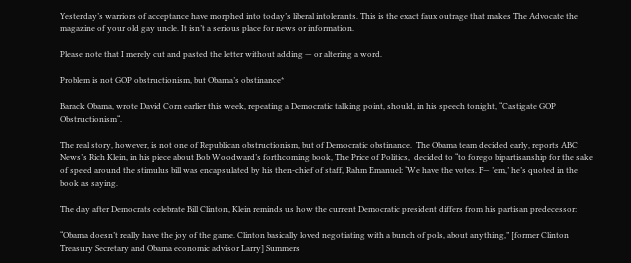Yesterday’s warriors of acceptance have morphed into today’s liberal intolerants. This is the exact faux outrage that makes The Advocate the magazine of your old gay uncle. It isn’t a serious place for news or information.

Please note that I merely cut and pasted the letter without adding — or altering a word.

Problem is not GOP obstructionism, but Obama’s obstinance*

Barack Obama, wrote David Corn earlier this week, repeating a Democratic talking point, should, in his speech tonight, “Castigate GOP Obstructionism“.

The real story, however, is not one of Republican obstructionism, but of Democratic obstinance.  The Obama team decided early, reports ABC News’s Rich Klein, in his piece about Bob Woodward’s forthcoming book, The Price of Politics,  decided to “to forego bipartisanship for the sake of speed around the stimulus bill was encapsulated by his then-chief of staff, Rahm Emanuel: ‘We have the votes. F— ’em,’ he’s quoted in the book as saying.

The day after Democrats celebrate Bill Clinton, Klein reminds us how the current Democratic president differs from his partisan predecessor:

“Obama doesn’t really have the joy of the game. Clinton basically loved negotiating with a bunch of pols, about anything,” [former Clinton Treasury Secretary and Obama economic advisor Larry] Summers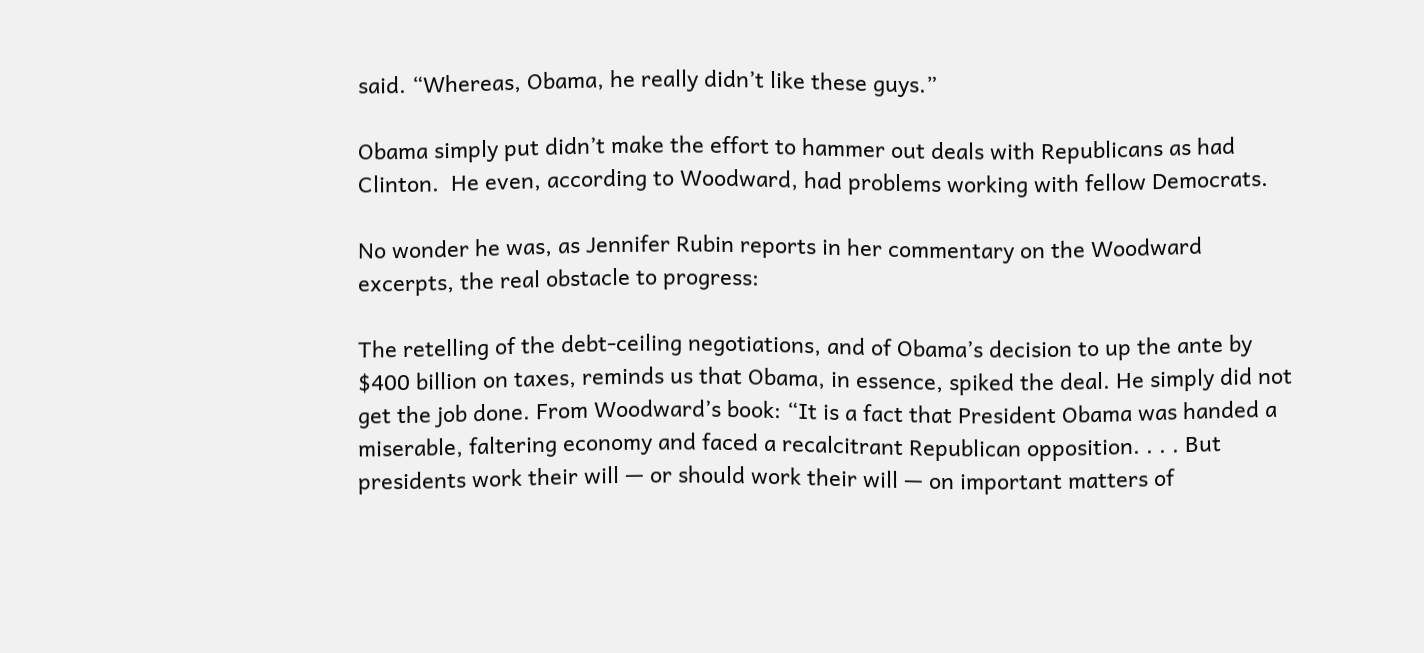said. “Whereas, Obama, he really didn’t like these guys.”

Obama simply put didn’t make the effort to hammer out deals with Republicans as had Clinton.  He even, according to Woodward, had problems working with fellow Democrats.

No wonder he was, as Jennifer Rubin reports in her commentary on the Woodward excerpts, the real obstacle to progress:

The retelling of the debt-ceiling negotiations, and of Obama’s decision to up the ante by $400 billion on taxes, reminds us that Obama, in essence, spiked the deal. He simply did not get the job done. From Woodward’s book: “It is a fact that President Obama was handed a miserable, faltering economy and faced a recalcitrant Republican opposition. . . . But presidents work their will — or should work their will — on important matters of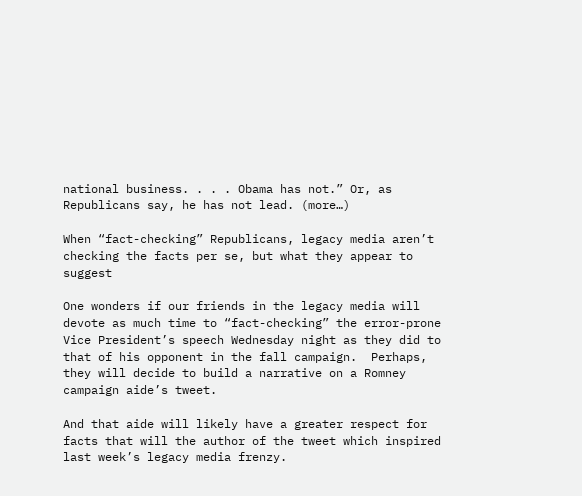national business. . . . Obama has not.” Or, as Republicans say, he has not lead. (more…)

When “fact-checking” Republicans, legacy media aren’t checking the facts per se, but what they appear to suggest

One wonders if our friends in the legacy media will devote as much time to “fact-checking” the error-prone Vice President’s speech Wednesday night as they did to that of his opponent in the fall campaign.  Perhaps, they will decide to build a narrative on a Romney campaign aide’s tweet.

And that aide will likely have a greater respect for facts that will the author of the tweet which inspired last week’s legacy media frenzy.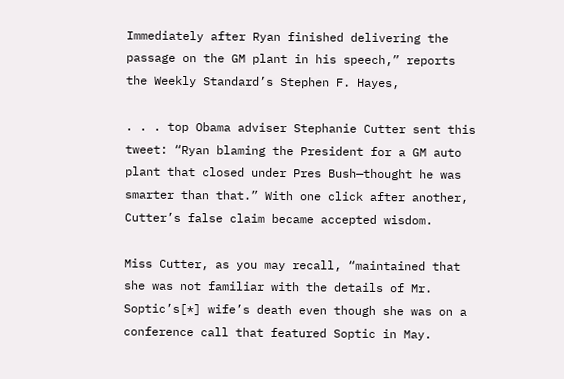Immediately after Ryan finished delivering the passage on the GM plant in his speech,” reports the Weekly Standard’s Stephen F. Hayes,

. . . top Obama adviser Stephanie Cutter sent this tweet: “Ryan blaming the President for a GM auto plant that closed under Pres Bush—thought he was smarter than that.” With one click after another, Cutter’s false claim became accepted wisdom.

Miss Cutter, as you may recall, “maintained that she was not familiar with the details of Mr. Soptic’s[*] wife’s death even though she was on a conference call that featured Soptic in May.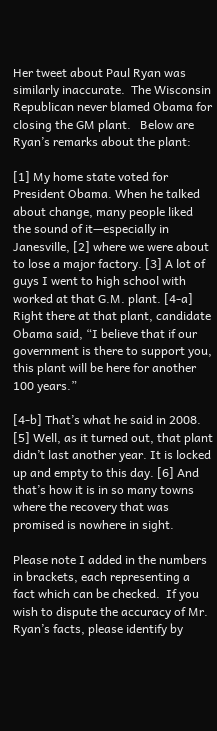Her tweet about Paul Ryan was similarly inaccurate.  The Wisconsin Republican never blamed Obama for closing the GM plant.   Below are Ryan’s remarks about the plant:

[1] My home state voted for President Obama. When he talked about change, many people liked the sound of it—especially in Janesville, [2] where we were about to lose a major factory. [3] A lot of guys I went to high school with worked at that G.M. plant. [4-a] Right there at that plant, candidate Obama said, “I believe that if our government is there to support you, this plant will be here for another 100 years.”

[4-b] That’s what he said in 2008. [5] Well, as it turned out, that plant didn’t last another year. It is locked up and empty to this day. [6] And that’s how it is in so many towns where the recovery that was promised is nowhere in sight.

Please note I added in the numbers in brackets, each representing a fact which can be checked.  If you wish to dispute the accuracy of Mr. Ryan’s facts, please identify by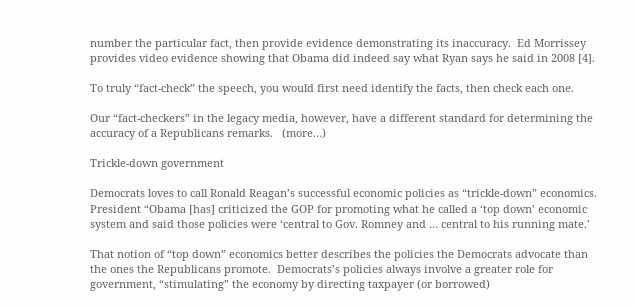number the particular fact, then provide evidence demonstrating its inaccuracy.  Ed Morrissey provides video evidence showing that Obama did indeed say what Ryan says he said in 2008 [4].

To truly “fact-check” the speech, you would first need identify the facts, then check each one.

Our “fact-checkers” in the legacy media, however, have a different standard for determining the accuracy of a Republicans remarks.   (more…)

Trickle-down government

Democrats loves to call Ronald Reagan’s successful economic policies as “trickle-down” economics.  President “Obama [has] criticized the GOP for promoting what he called a ‘top down’ economic system and said those policies were ‘central to Gov. Romney and … central to his running mate.’

That notion of “top down” economics better describes the policies the Democrats advocate than the ones the Republicans promote.  Democrats’s policies always involve a greater role for government, “stimulating” the economy by directing taxpayer (or borrowed)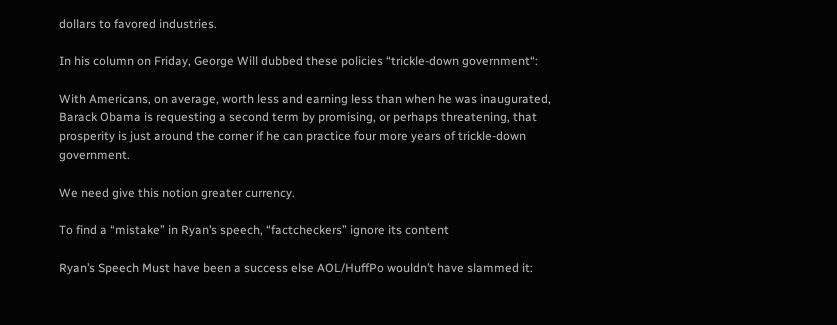dollars to favored industries.

In his column on Friday, George Will dubbed these policies “trickle-down government“:

With Americans, on average, worth less and earning less than when he was inaugurated, Barack Obama is requesting a second term by promising, or perhaps threatening, that prosperity is just around the corner if he can practice four more years of trickle-down government.

We need give this notion greater currency.

To find a “mistake” in Ryan’s speech, “factcheckers” ignore its content

Ryan’s Speech Must have been a success else AOL/HuffPo wouldn’t have slammed it: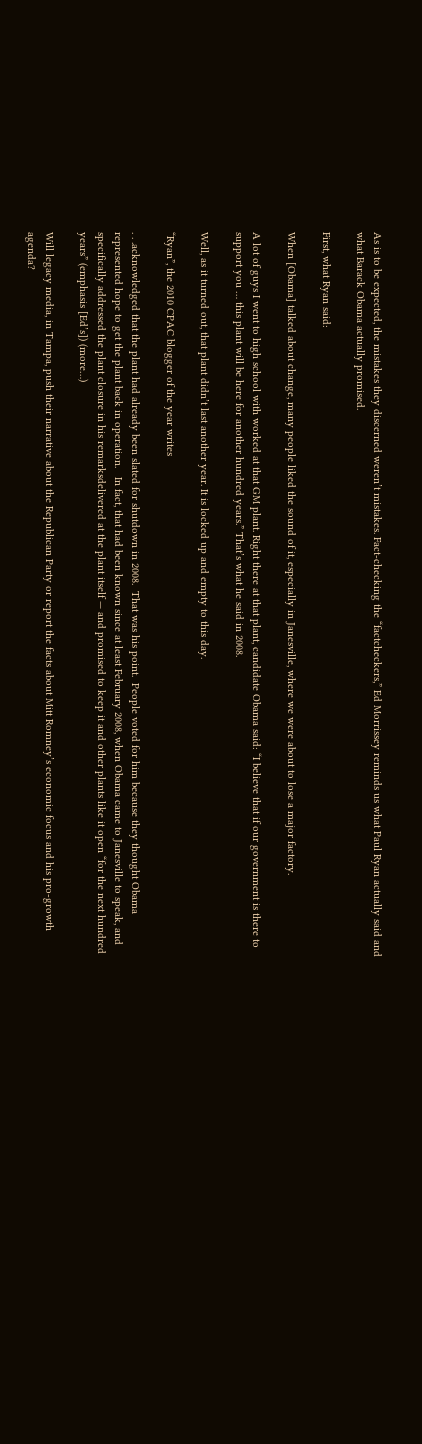As is to be expected, the mistakes they discerned weren’t mistakes. Fact-checking the “factcheckers,” Ed Morrissey reminds us what Paul Ryan actually said and what Barack Obama actually promised.

First, what Ryan said:

When [Obama] talked about change, many people liked the sound of it, especially in Janesville, where we were about to lose a major factory.

A lot of guys I went to high school with worked at that GM plant. Right there at that plant, candidate Obama said: “I believe that if our government is there to support you … this plant will be here for another hundred years.” That’s what he said in 2008.

Well, as it turned out, that plant didn’t last another year. It is locked up and empty to this day.

“Ryan”, the 2010 CPAC blogger of the year writes

. . .acknowledged that the plant had already been slated for shutdown in 2008.  That was his point.  People voted for him because they thought Obama represented hope to get the plant back in operation.   In fact, that had been known since at least February 2008, when Obama came to Janesville to speak, and specifically addressed the plant closure in his remarksdelivered at the plant itself — and promised to keep it and other plants like it open “for the next hundred years” (emphasis [Ed’s]) (more…)

Will legacy media, in Tampa, push their narrative about the Republican Party or report the facts about Mitt Romney’s economic focus and his pro-growth agenda?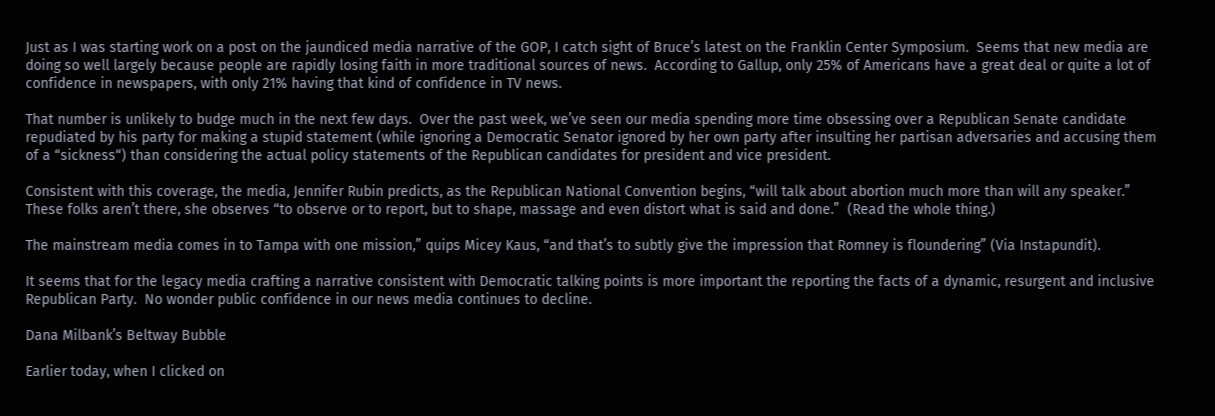Just as I was starting work on a post on the jaundiced media narrative of the GOP, I catch sight of Bruce’s latest on the Franklin Center Symposium.  Seems that new media are doing so well largely because people are rapidly losing faith in more traditional sources of news.  According to Gallup, only 25% of Americans have a great deal or quite a lot of confidence in newspapers, with only 21% having that kind of confidence in TV news.

That number is unlikely to budge much in the next few days.  Over the past week, we’ve seen our media spending more time obsessing over a Republican Senate candidate repudiated by his party for making a stupid statement (while ignoring a Democratic Senator ignored by her own party after insulting her partisan adversaries and accusing them of a “sickness“) than considering the actual policy statements of the Republican candidates for president and vice president.

Consistent with this coverage, the media, Jennifer Rubin predicts, as the Republican National Convention begins, “will talk about abortion much more than will any speaker.”  These folks aren’t there, she observes “to observe or to report, but to shape, massage and even distort what is said and done.”  (Read the whole thing.)

The mainstream media comes in to Tampa with one mission,” quips Micey Kaus, “and that’s to subtly give the impression that Romney is floundering” (Via Instapundit).

It seems that for the legacy media crafting a narrative consistent with Democratic talking points is more important the reporting the facts of a dynamic, resurgent and inclusive Republican Party.  No wonder public confidence in our news media continues to decline.

Dana Milbank’s Beltway Bubble

Earlier today, when I clicked on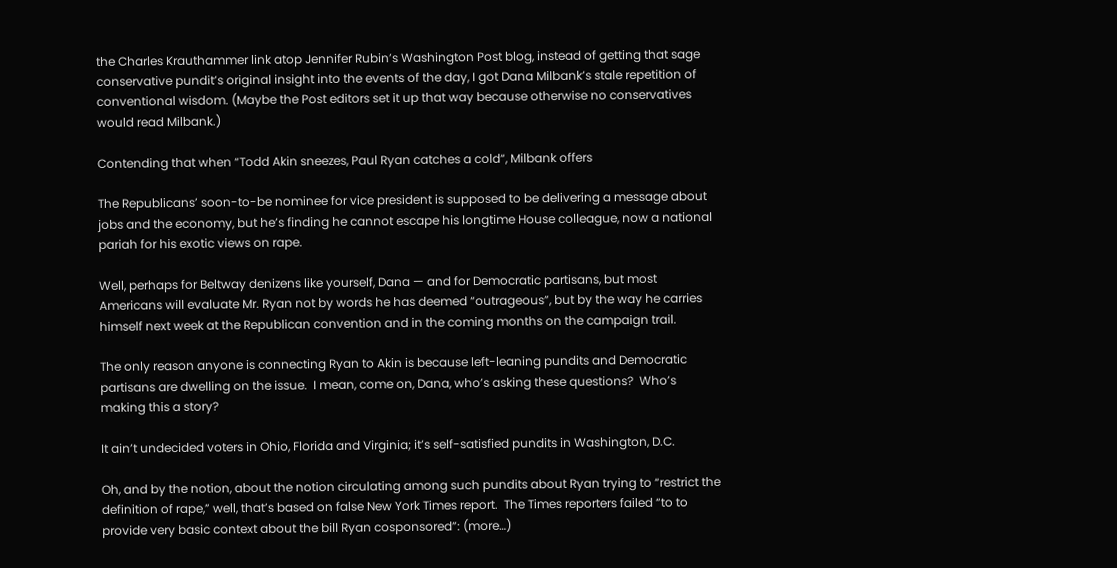the Charles Krauthammer link atop Jennifer Rubin’s Washington Post blog, instead of getting that sage conservative pundit’s original insight into the events of the day, I got Dana Milbank’s stale repetition of conventional wisdom. (Maybe the Post editors set it up that way because otherwise no conservatives would read Milbank.)

Contending that when “Todd Akin sneezes, Paul Ryan catches a cold“, Milbank offers

The Republicans’ soon-to-be nominee for vice president is supposed to be delivering a message about jobs and the economy, but he’s finding he cannot escape his longtime House colleague, now a national pariah for his exotic views on rape.

Well, perhaps for Beltway denizens like yourself, Dana — and for Democratic partisans, but most Americans will evaluate Mr. Ryan not by words he has deemed “outrageous”, but by the way he carries himself next week at the Republican convention and in the coming months on the campaign trail.

The only reason anyone is connecting Ryan to Akin is because left-leaning pundits and Democratic partisans are dwelling on the issue.  I mean, come on, Dana, who’s asking these questions?  Who’s making this a story?

It ain’t undecided voters in Ohio, Florida and Virginia; it’s self-satisfied pundits in Washington, D.C.

Oh, and by the notion, about the notion circulating among such pundits about Ryan trying to “restrict the definition of rape,” well, that’s based on false New York Times report.  The Times reporters failed “to to provide very basic context about the bill Ryan cosponsored”: (more…)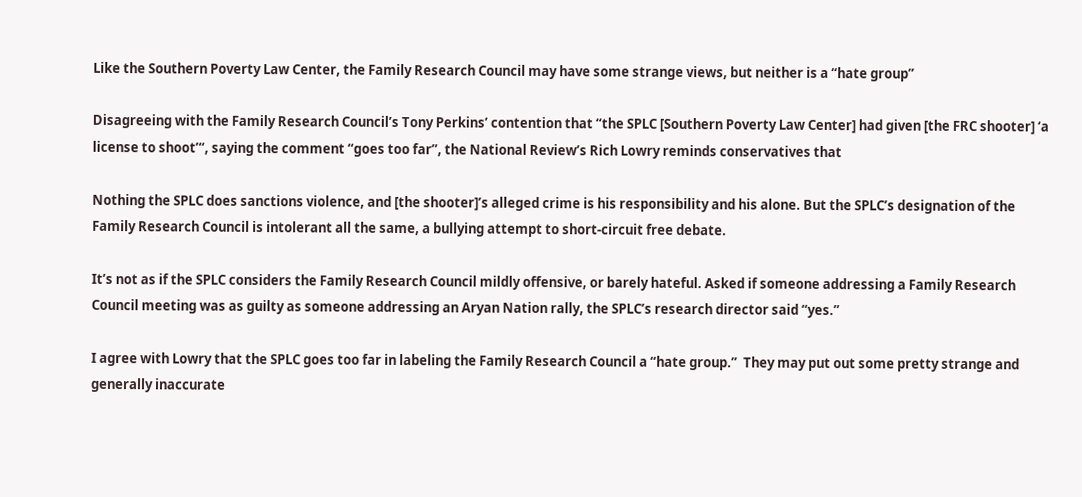Like the Southern Poverty Law Center, the Family Research Council may have some strange views, but neither is a “hate group”

Disagreeing with the Family Research Council’s Tony Perkins’ contention that “the SPLC [Southern Poverty Law Center] had given [the FRC shooter] ‘a license to shoot’“, saying the comment “goes too far”, the National Review’s Rich Lowry reminds conservatives that

Nothing the SPLC does sanctions violence, and [the shooter]’s alleged crime is his responsibility and his alone. But the SPLC’s designation of the Family Research Council is intolerant all the same, a bullying attempt to short-circuit free debate.

It’s not as if the SPLC considers the Family Research Council mildly offensive, or barely hateful. Asked if someone addressing a Family Research Council meeting was as guilty as someone addressing an Aryan Nation rally, the SPLC’s research director said “yes.”

I agree with Lowry that the SPLC goes too far in labeling the Family Research Council a “hate group.”  They may put out some pretty strange and generally inaccurate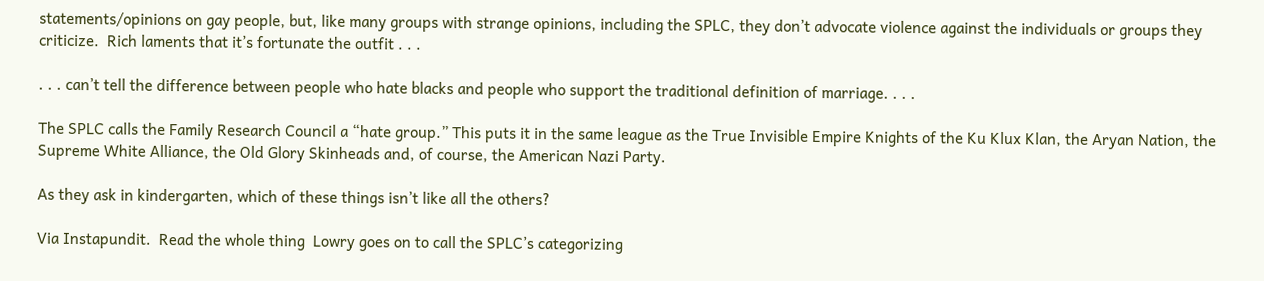statements/opinions on gay people, but, like many groups with strange opinions, including the SPLC, they don’t advocate violence against the individuals or groups they criticize.  Rich laments that it’s fortunate the outfit . . .

. . . can’t tell the difference between people who hate blacks and people who support the traditional definition of marriage. . . .

The SPLC calls the Family Research Council a “hate group.” This puts it in the same league as the True Invisible Empire Knights of the Ku Klux Klan, the Aryan Nation, the Supreme White Alliance, the Old Glory Skinheads and, of course, the American Nazi Party.

As they ask in kindergarten, which of these things isn’t like all the others?

Via Instapundit.  Read the whole thing  Lowry goes on to call the SPLC’s categorizing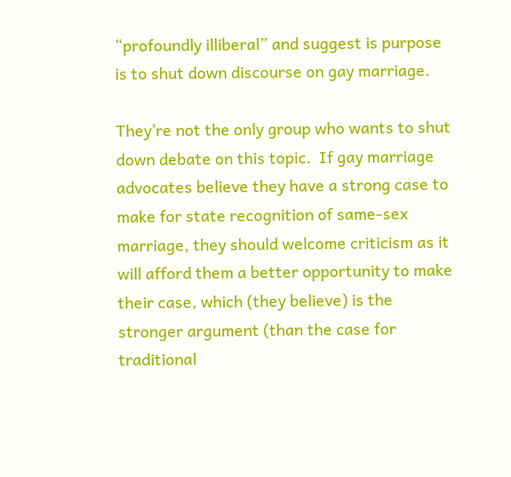“profoundly illiberal” and suggest is purpose is to shut down discourse on gay marriage.

They’re not the only group who wants to shut down debate on this topic.  If gay marriage advocates believe they have a strong case to make for state recognition of same-sex marriage, they should welcome criticism as it will afford them a better opportunity to make their case, which (they believe) is the stronger argument (than the case for traditional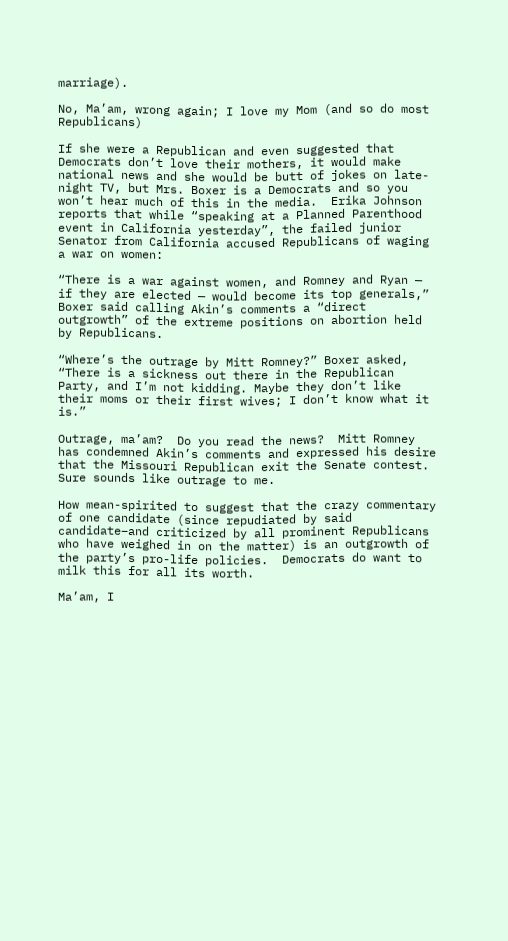marriage).

No, Ma’am, wrong again; I love my Mom (and so do most Republicans)

If she were a Republican and even suggested that Democrats don’t love their mothers, it would make national news and she would be butt of jokes on late-night TV, but Mrs. Boxer is a Democrats and so you won’t hear much of this in the media.  Erika Johnson reports that while “speaking at a Planned Parenthood event in California yesterday”, the failed junior Senator from California accused Republicans of waging a war on women:

“There is a war against women, and Romney and Ryan — if they are elected — would become its top generals,” Boxer said calling Akin’s comments a “direct outgrowth” of the extreme positions on abortion held by Republicans.

“Where’s the outrage by Mitt Romney?” Boxer asked, “There is a sickness out there in the Republican Party, and I’m not kidding. Maybe they don’t like their moms or their first wives; I don’t know what it is.”

Outrage, ma’am?  Do you read the news?  Mitt Romney has condemned Akin’s comments and expressed his desire that the Missouri Republican exit the Senate contest.  Sure sounds like outrage to me.

How mean-spirited to suggest that the crazy commentary of one candidate (since repudiated by said candidate–and criticized by all prominent Republicans who have weighed in on the matter) is an outgrowth of the party’s pro-life policies.  Democrats do want to milk this for all its worth.

Ma’am, I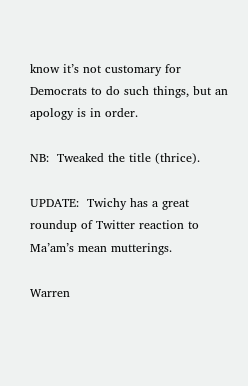know it’s not customary for Democrats to do such things, but an apology is in order.

NB:  Tweaked the title (thrice).

UPDATE:  Twichy has a great roundup of Twitter reaction to Ma’am’s mean mutterings.

Warren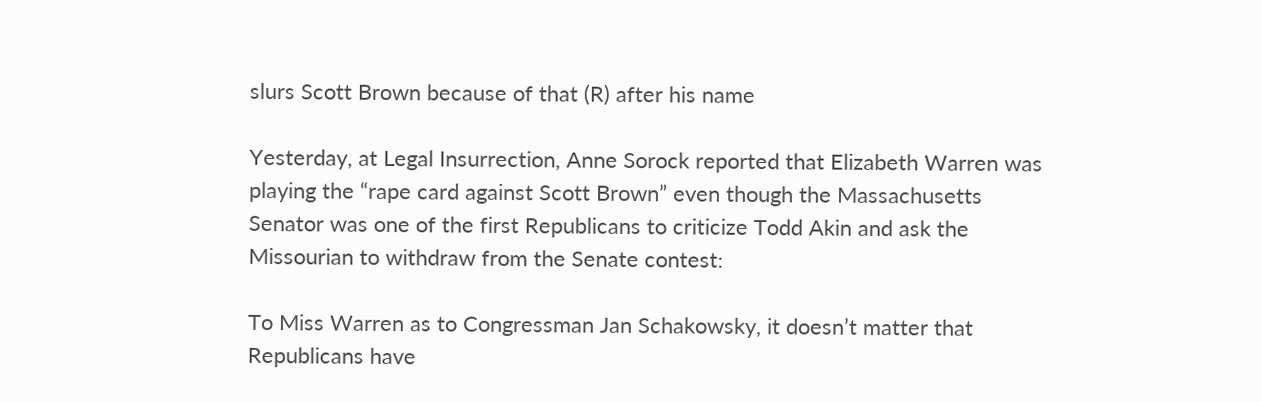slurs Scott Brown because of that (R) after his name

Yesterday, at Legal Insurrection, Anne Sorock reported that Elizabeth Warren was playing the “rape card against Scott Brown” even though the Massachusetts Senator was one of the first Republicans to criticize Todd Akin and ask the Missourian to withdraw from the Senate contest:

To Miss Warren as to Congressman Jan Schakowsky, it doesn’t matter that Republicans have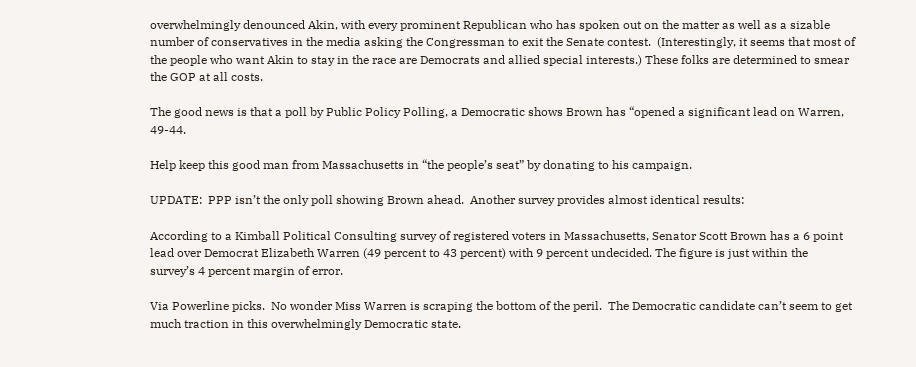overwhelmingly denounced Akin, with every prominent Republican who has spoken out on the matter as well as a sizable number of conservatives in the media asking the Congressman to exit the Senate contest.  (Interestingly, it seems that most of the people who want Akin to stay in the race are Democrats and allied special interests.) These folks are determined to smear the GOP at all costs.

The good news is that a poll by Public Policy Polling, a Democratic shows Brown has “opened a significant lead on Warren, 49-44.

Help keep this good man from Massachusetts in “the people’s seat” by donating to his campaign.

UPDATE:  PPP isn’t the only poll showing Brown ahead.  Another survey provides almost identical results:

According to a Kimball Political Consulting survey of registered voters in Massachusetts, Senator Scott Brown has a 6 point lead over Democrat Elizabeth Warren (49 percent to 43 percent) with 9 percent undecided. The figure is just within the survey’s 4 percent margin of error.

Via Powerline picks.  No wonder Miss Warren is scraping the bottom of the peril.  The Democratic candidate can’t seem to get much traction in this overwhelmingly Democratic state.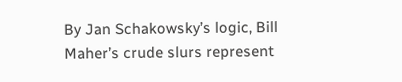By Jan Schakowsky’s logic, Bill Maher’s crude slurs represent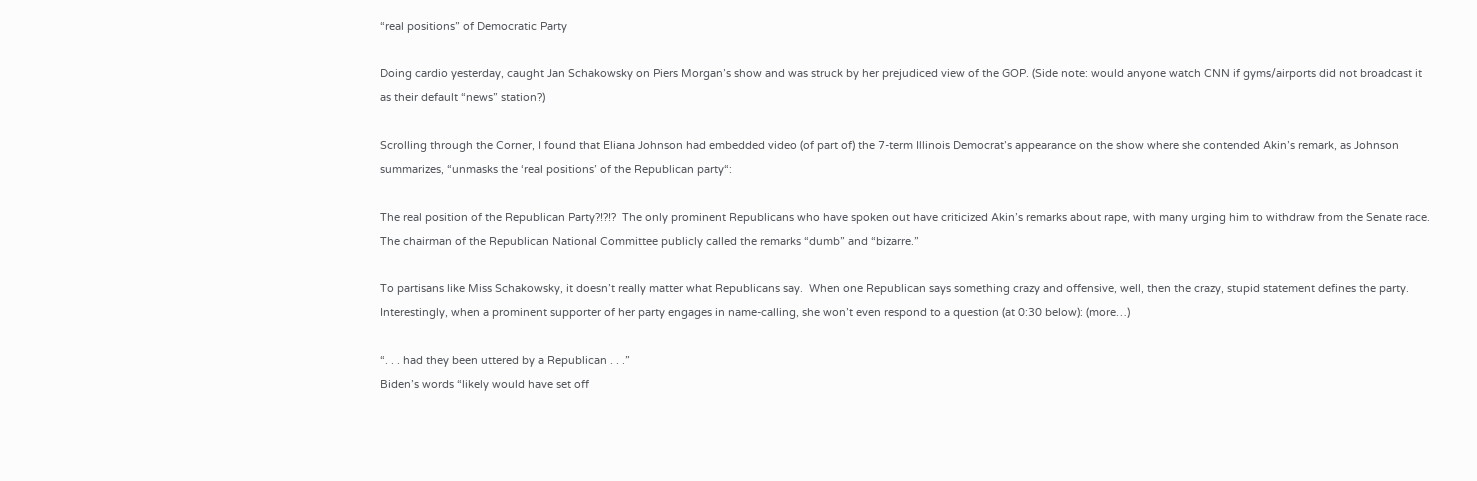“real positions” of Democratic Party

Doing cardio yesterday, caught Jan Schakowsky on Piers Morgan’s show and was struck by her prejudiced view of the GOP. (Side note: would anyone watch CNN if gyms/airports did not broadcast it as their default “news” station?)

Scrolling through the Corner, I found that Eliana Johnson had embedded video (of part of) the 7-term Illinois Democrat’s appearance on the show where she contended Akin’s remark, as Johnson summarizes, “unmasks the ‘real positions’ of the Republican party“:

The real position of the Republican Party?!?!?  The only prominent Republicans who have spoken out have criticized Akin’s remarks about rape, with many urging him to withdraw from the Senate race.  The chairman of the Republican National Committee publicly called the remarks “dumb” and “bizarre.”

To partisans like Miss Schakowsky, it doesn’t really matter what Republicans say.  When one Republican says something crazy and offensive, well, then the crazy, stupid statement defines the party.  Interestingly, when a prominent supporter of her party engages in name-calling, she won’t even respond to a question (at 0:30 below): (more…)

“. . . had they been uttered by a Republican . . .”
Biden’s words “likely would have set off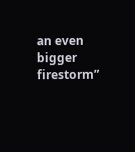an even bigger firestorm”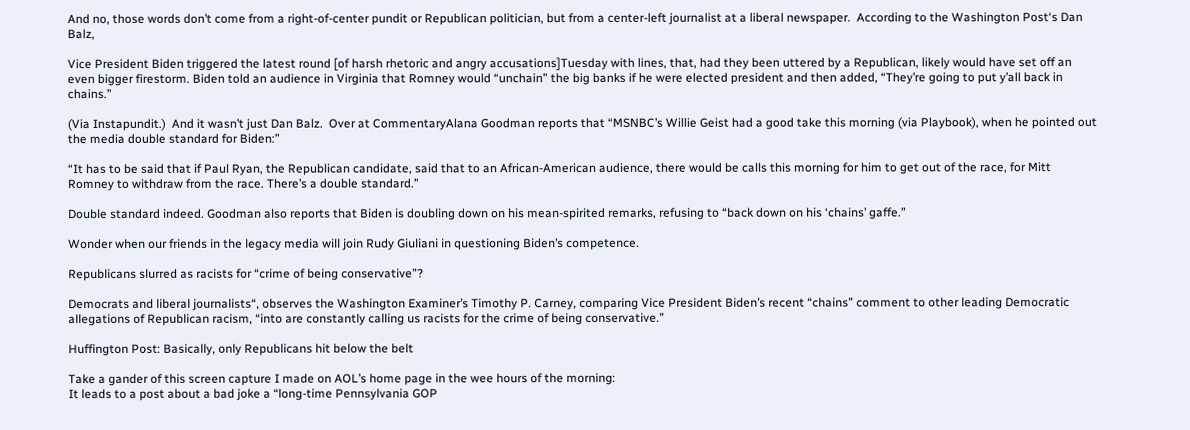And no, those words don’t come from a right-of-center pundit or Republican politician, but from a center-left journalist at a liberal newspaper.  According to the Washington Post‘s Dan Balz,

Vice President Biden triggered the latest round [of harsh rhetoric and angry accusations]Tuesday with lines, that, had they been uttered by a Republican, likely would have set off an even bigger firestorm. Biden told an audience in Virginia that Romney would “unchain” the big banks if he were elected president and then added, “They’re going to put y’all back in chains.”

(Via Instapundit.)  And it wasn’t just Dan Balz.  Over at CommentaryAlana Goodman reports that “MSNBC’s Willie Geist had a good take this morning (via Playbook), when he pointed out the media double standard for Biden:”

“It has to be said that if Paul Ryan, the Republican candidate, said that to an African-American audience, there would be calls this morning for him to get out of the race, for Mitt Romney to withdraw from the race. There’s a double standard.”

Double standard indeed. Goodman also reports that Biden is doubling down on his mean-spirited remarks, refusing to “back down on his ‘chains’ gaffe.”

Wonder when our friends in the legacy media will join Rudy Giuliani in questioning Biden’s competence.

Republicans slurred as racists for “crime of being conservative”?

Democrats and liberal journalists“, observes the Washington Examiner’s Timothy P. Carney, comparing Vice President Biden’s recent “chains” comment to other leading Democratic allegations of Republican racism, “into are constantly calling us racists for the crime of being conservative.”

Huffington Post: Basically, only Republicans hit below the belt

Take a gander of this screen capture I made on AOL’s home page in the wee hours of the morning:
It leads to a post about a bad joke a “long-time Pennsylvania GOP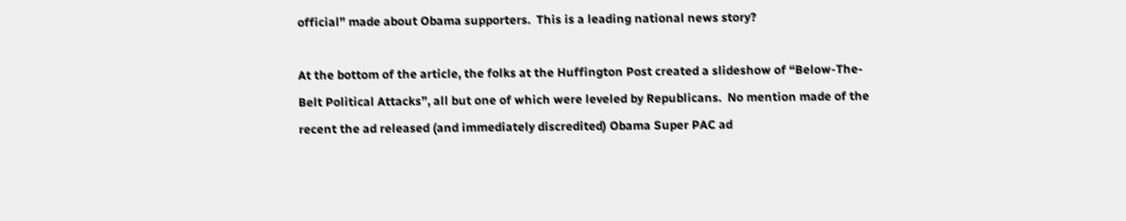official” made about Obama supporters.  This is a leading national news story?

At the bottom of the article, the folks at the Huffington Post created a slideshow of “Below-The-Belt Political Attacks”, all but one of which were leveled by Republicans.  No mention made of the recent the ad released (and immediately discredited) Obama Super PAC ad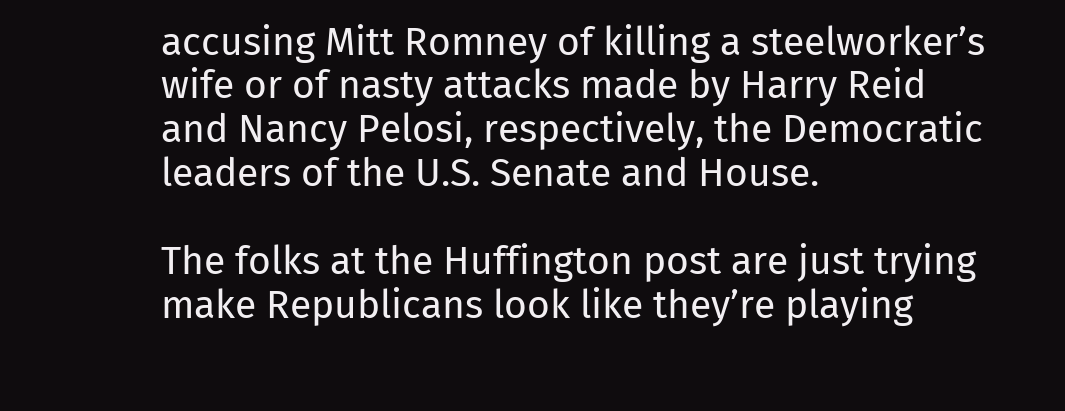accusing Mitt Romney of killing a steelworker’s wife or of nasty attacks made by Harry Reid and Nancy Pelosi, respectively, the Democratic leaders of the U.S. Senate and House.

The folks at the Huffington post are just trying make Republicans look like they’re playing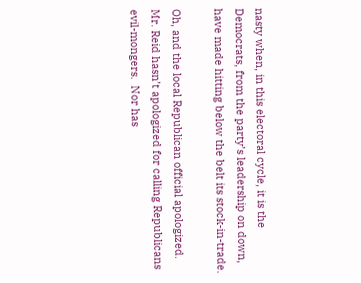nasty when, in this electoral cycle, it is the Democrats, from the party’s leadership on down, have made hitting below the belt its stock-in-trade.

Oh, and the local Republican official apologized.  Mr. Reid hasn’t apologized for calling Republicans evil-mongers.  Nor has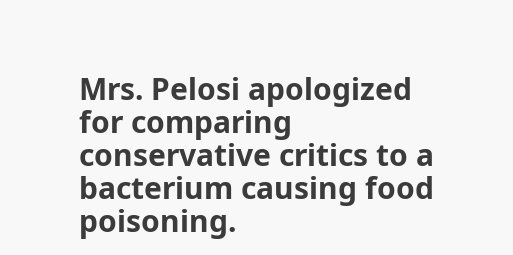Mrs. Pelosi apologized for comparing conservative critics to a bacterium causing food poisoning.